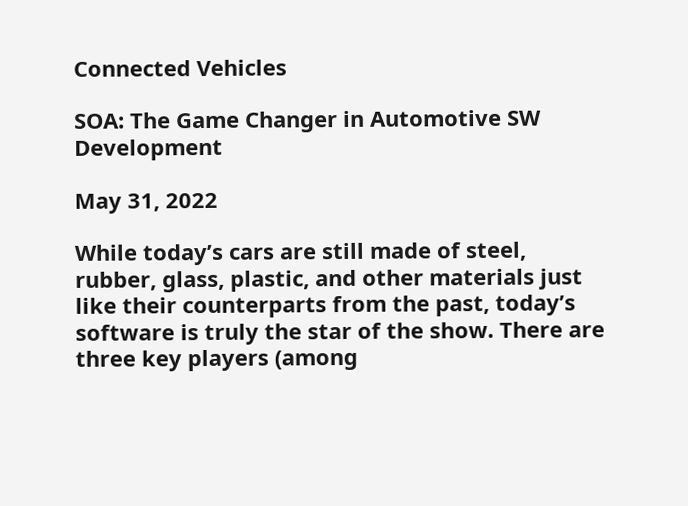Connected Vehicles

SOA: The Game Changer in Automotive SW Development

May 31, 2022

While today’s cars are still made of steel, rubber, glass, plastic, and other materials just like their counterparts from the past, today’s software is truly the star of the show. There are three key players (among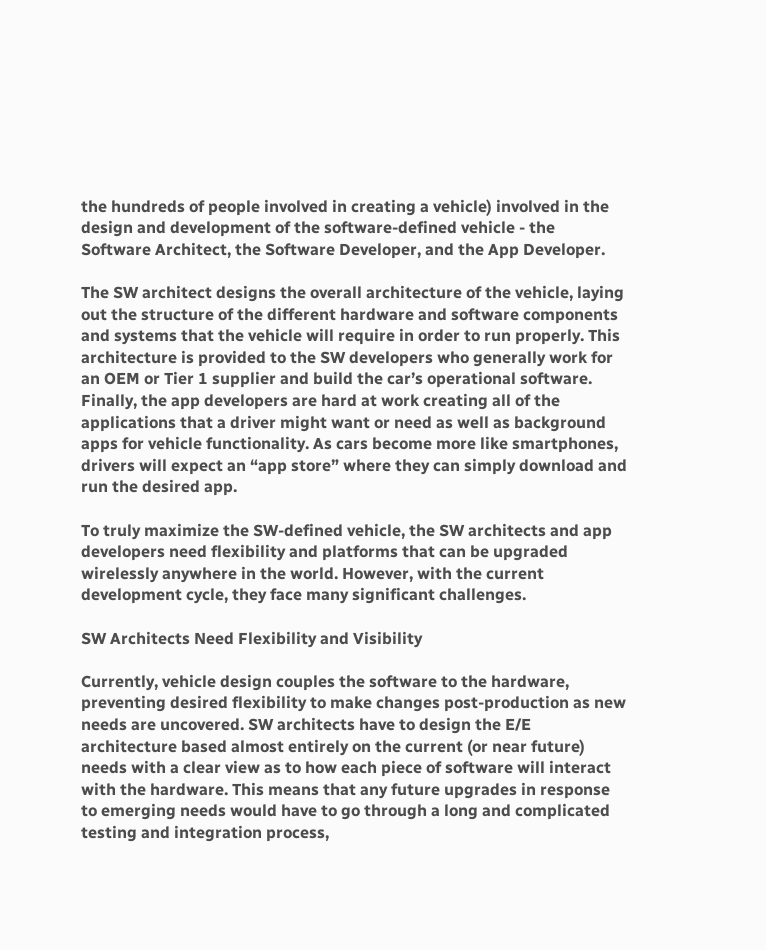the hundreds of people involved in creating a vehicle) involved in the design and development of the software-defined vehicle - the Software Architect, the Software Developer, and the App Developer.

The SW architect designs the overall architecture of the vehicle, laying out the structure of the different hardware and software components and systems that the vehicle will require in order to run properly. This architecture is provided to the SW developers who generally work for an OEM or Tier 1 supplier and build the car’s operational software. Finally, the app developers are hard at work creating all of the applications that a driver might want or need as well as background apps for vehicle functionality. As cars become more like smartphones, drivers will expect an “app store” where they can simply download and run the desired app.

To truly maximize the SW-defined vehicle, the SW architects and app developers need flexibility and platforms that can be upgraded wirelessly anywhere in the world. However, with the current development cycle, they face many significant challenges.

SW Architects Need Flexibility and Visibility

Currently, vehicle design couples the software to the hardware, preventing desired flexibility to make changes post-production as new needs are uncovered. SW architects have to design the E/E architecture based almost entirely on the current (or near future) needs with a clear view as to how each piece of software will interact with the hardware. This means that any future upgrades in response to emerging needs would have to go through a long and complicated testing and integration process,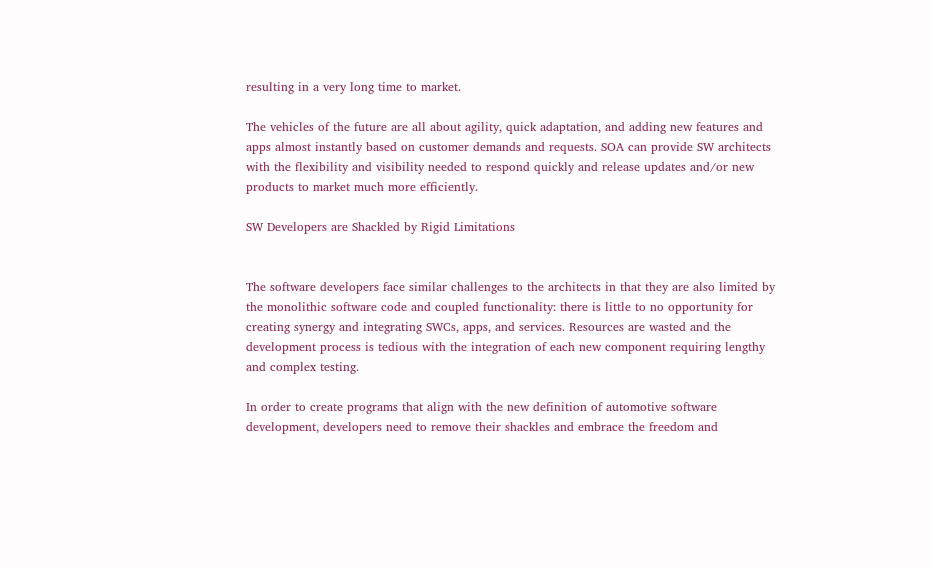resulting in a very long time to market.

The vehicles of the future are all about agility, quick adaptation, and adding new features and apps almost instantly based on customer demands and requests. SOA can provide SW architects with the flexibility and visibility needed to respond quickly and release updates and/or new products to market much more efficiently.

SW Developers are Shackled by Rigid Limitations


The software developers face similar challenges to the architects in that they are also limited by the monolithic software code and coupled functionality: there is little to no opportunity for creating synergy and integrating SWCs, apps, and services. Resources are wasted and the development process is tedious with the integration of each new component requiring lengthy and complex testing.

In order to create programs that align with the new definition of automotive software development, developers need to remove their shackles and embrace the freedom and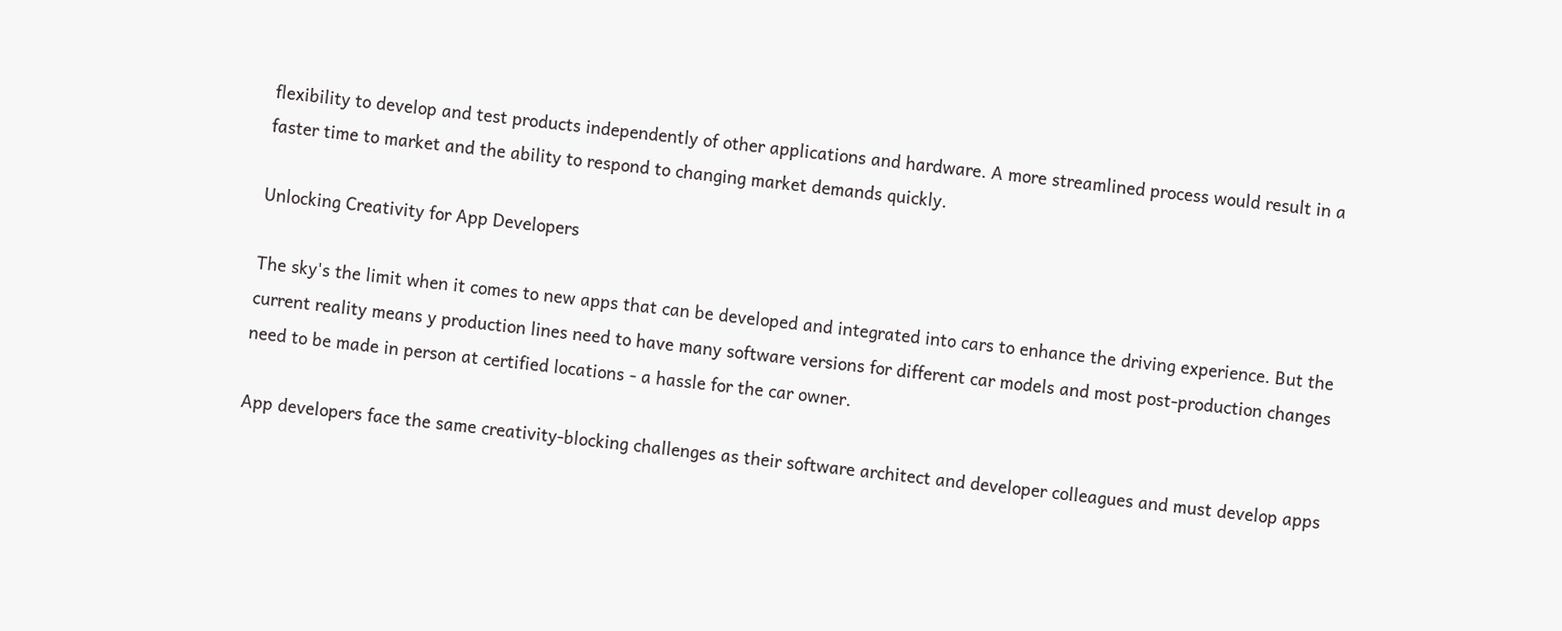flexibility to develop and test products independently of other applications and hardware. A more streamlined process would result in a faster time to market and the ability to respond to changing market demands quickly.

Unlocking Creativity for App Developers

The sky's the limit when it comes to new apps that can be developed and integrated into cars to enhance the driving experience. But the current reality means y production lines need to have many software versions for different car models and most post-production changes need to be made in person at certified locations - a hassle for the car owner.

App developers face the same creativity-blocking challenges as their software architect and developer colleagues and must develop apps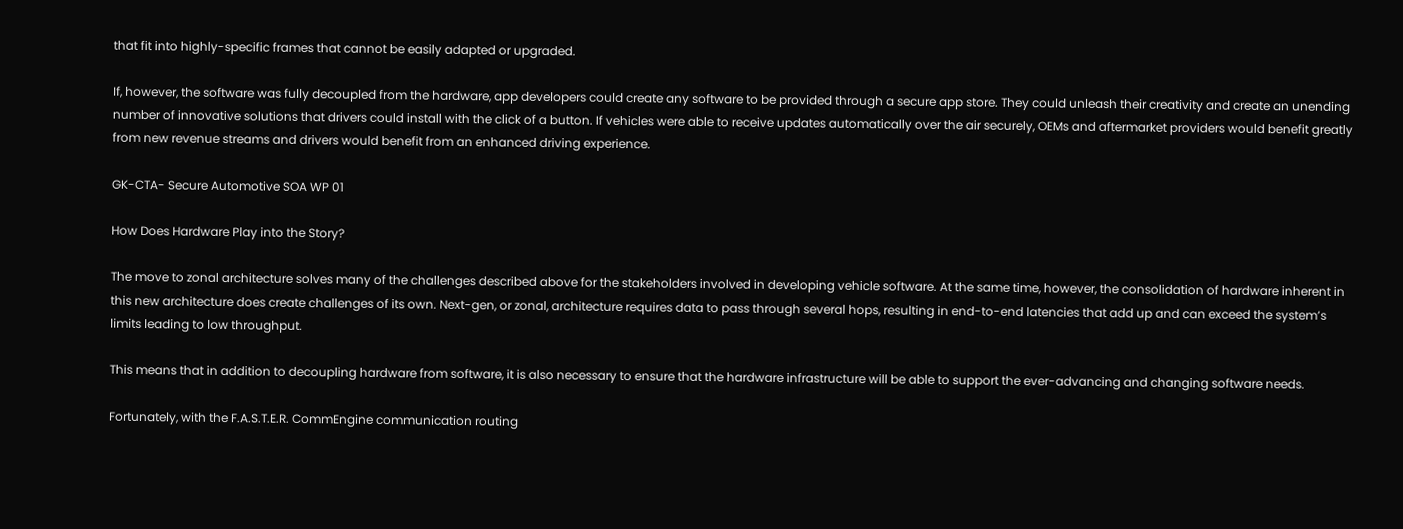that fit into highly-specific frames that cannot be easily adapted or upgraded.

If, however, the software was fully decoupled from the hardware, app developers could create any software to be provided through a secure app store. They could unleash their creativity and create an unending number of innovative solutions that drivers could install with the click of a button. If vehicles were able to receive updates automatically over the air securely, OEMs and aftermarket providers would benefit greatly from new revenue streams and drivers would benefit from an enhanced driving experience.

GK-CTA- Secure Automotive SOA WP 01

How Does Hardware Play into the Story?

The move to zonal architecture solves many of the challenges described above for the stakeholders involved in developing vehicle software. At the same time, however, the consolidation of hardware inherent in this new architecture does create challenges of its own. Next-gen, or zonal, architecture requires data to pass through several hops, resulting in end-to-end latencies that add up and can exceed the system’s limits leading to low throughput.

This means that in addition to decoupling hardware from software, it is also necessary to ensure that the hardware infrastructure will be able to support the ever-advancing and changing software needs.

Fortunately, with the F.A.S.T.E.R. CommEngine communication routing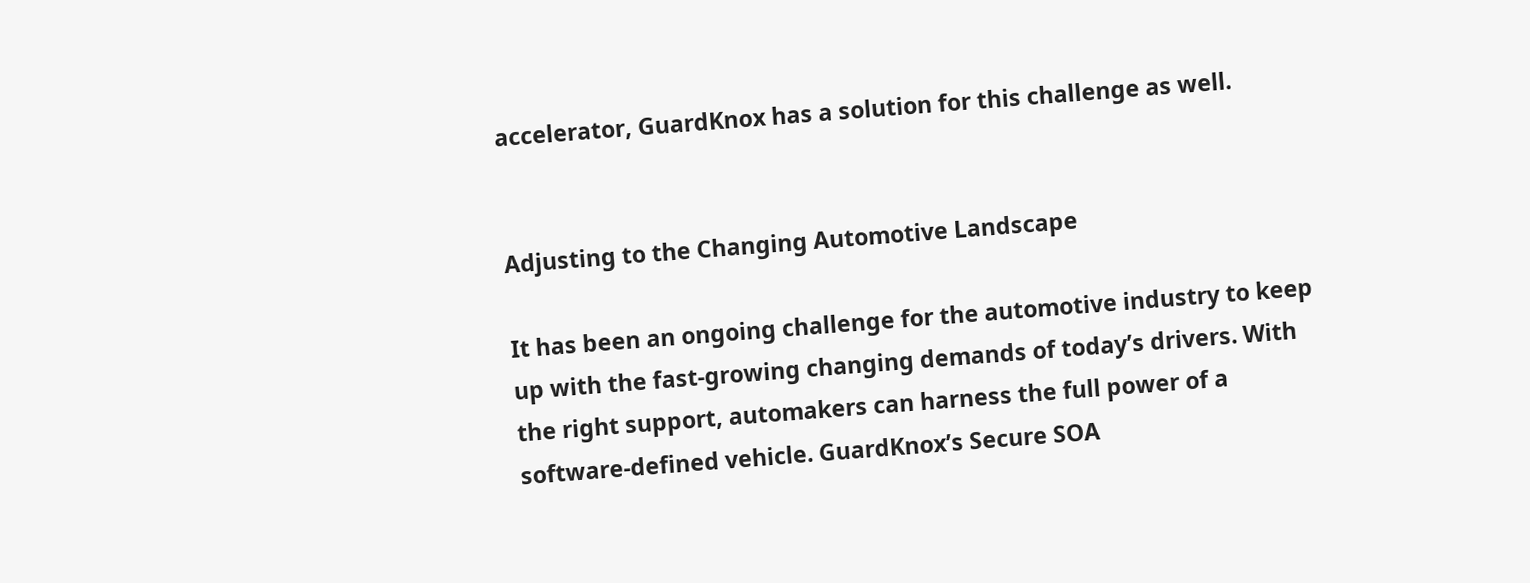accelerator, GuardKnox has a solution for this challenge as well.


Adjusting to the Changing Automotive Landscape

It has been an ongoing challenge for the automotive industry to keep up with the fast-growing changing demands of today’s drivers. With the right support, automakers can harness the full power of a software-defined vehicle. GuardKnox’s Secure SOA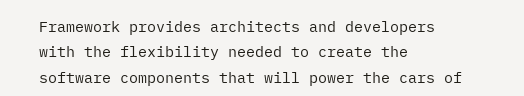Framework provides architects and developers with the flexibility needed to create the software components that will power the cars of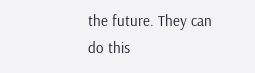the future. They can do this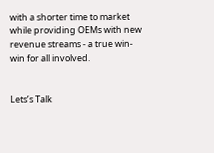with a shorter time to market while providing OEMs with new revenue streams - a true win-win for all involved.


Lets’s Talk